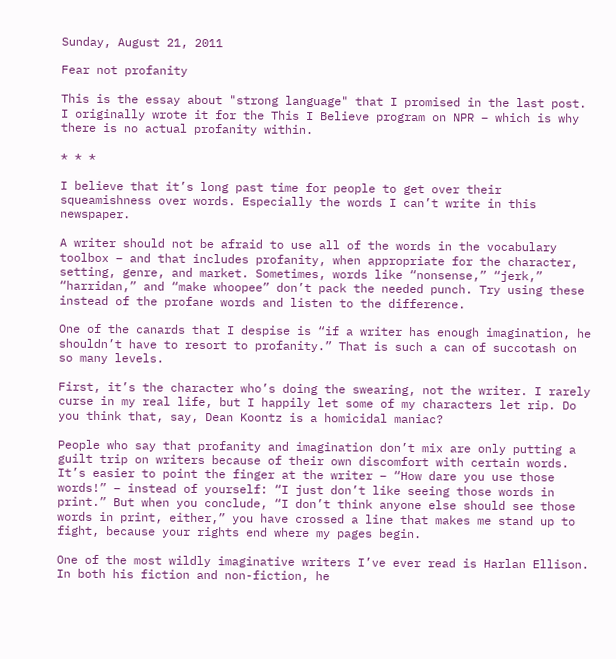Sunday, August 21, 2011

Fear not profanity

This is the essay about "strong language" that I promised in the last post. I originally wrote it for the This I Believe program on NPR – which is why there is no actual profanity within.

* * *

I believe that it’s long past time for people to get over their squeamishness over words. Especially the words I can’t write in this newspaper.

A writer should not be afraid to use all of the words in the vocabulary toolbox – and that includes profanity, when appropriate for the character, setting, genre, and market. Sometimes, words like “nonsense,” “jerk,” “harridan,” and “make whoopee” don’t pack the needed punch. Try using these instead of the profane words and listen to the difference.

One of the canards that I despise is “if a writer has enough imagination, he shouldn’t have to resort to profanity.” That is such a can of succotash on so many levels.

First, it’s the character who’s doing the swearing, not the writer. I rarely curse in my real life, but I happily let some of my characters let rip. Do you think that, say, Dean Koontz is a homicidal maniac?

People who say that profanity and imagination don’t mix are only putting a guilt trip on writers because of their own discomfort with certain words. It’s easier to point the finger at the writer – “How dare you use those words!” – instead of yourself: “I just don’t like seeing those words in print.” But when you conclude, “I don’t think anyone else should see those words in print, either,” you have crossed a line that makes me stand up to fight, because your rights end where my pages begin.

One of the most wildly imaginative writers I’ve ever read is Harlan Ellison. In both his fiction and non-fiction, he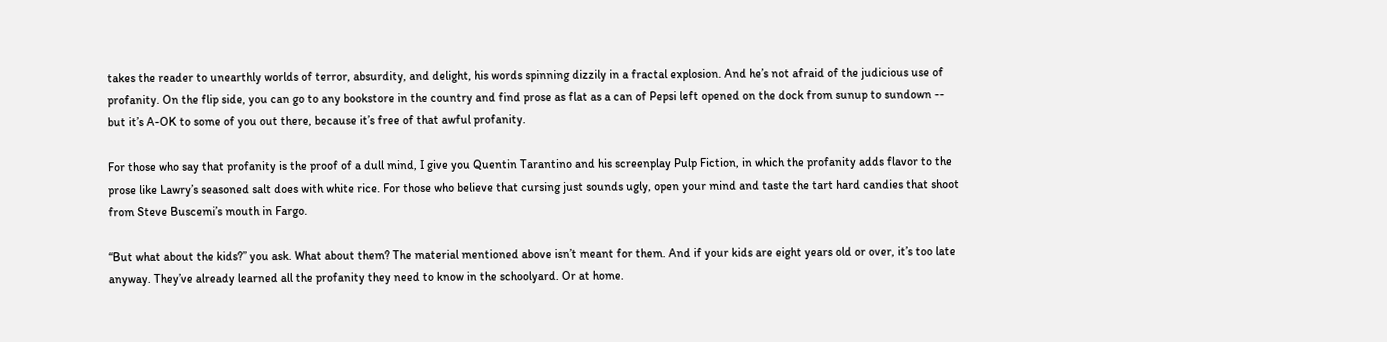takes the reader to unearthly worlds of terror, absurdity, and delight, his words spinning dizzily in a fractal explosion. And he’s not afraid of the judicious use of profanity. On the flip side, you can go to any bookstore in the country and find prose as flat as a can of Pepsi left opened on the dock from sunup to sundown -- but it’s A-OK to some of you out there, because it’s free of that awful profanity.

For those who say that profanity is the proof of a dull mind, I give you Quentin Tarantino and his screenplay Pulp Fiction, in which the profanity adds flavor to the prose like Lawry’s seasoned salt does with white rice. For those who believe that cursing just sounds ugly, open your mind and taste the tart hard candies that shoot from Steve Buscemi’s mouth in Fargo.

“But what about the kids?” you ask. What about them? The material mentioned above isn’t meant for them. And if your kids are eight years old or over, it’s too late anyway. They’ve already learned all the profanity they need to know in the schoolyard. Or at home.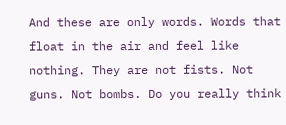And these are only words. Words that float in the air and feel like nothing. They are not fists. Not guns. Not bombs. Do you really think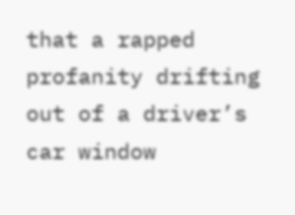that a rapped profanity drifting out of a driver’s car window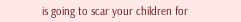is going to scar your children for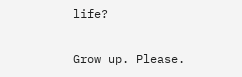life?

Grow up. Please.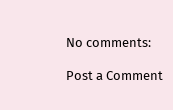No comments:

Post a Comment